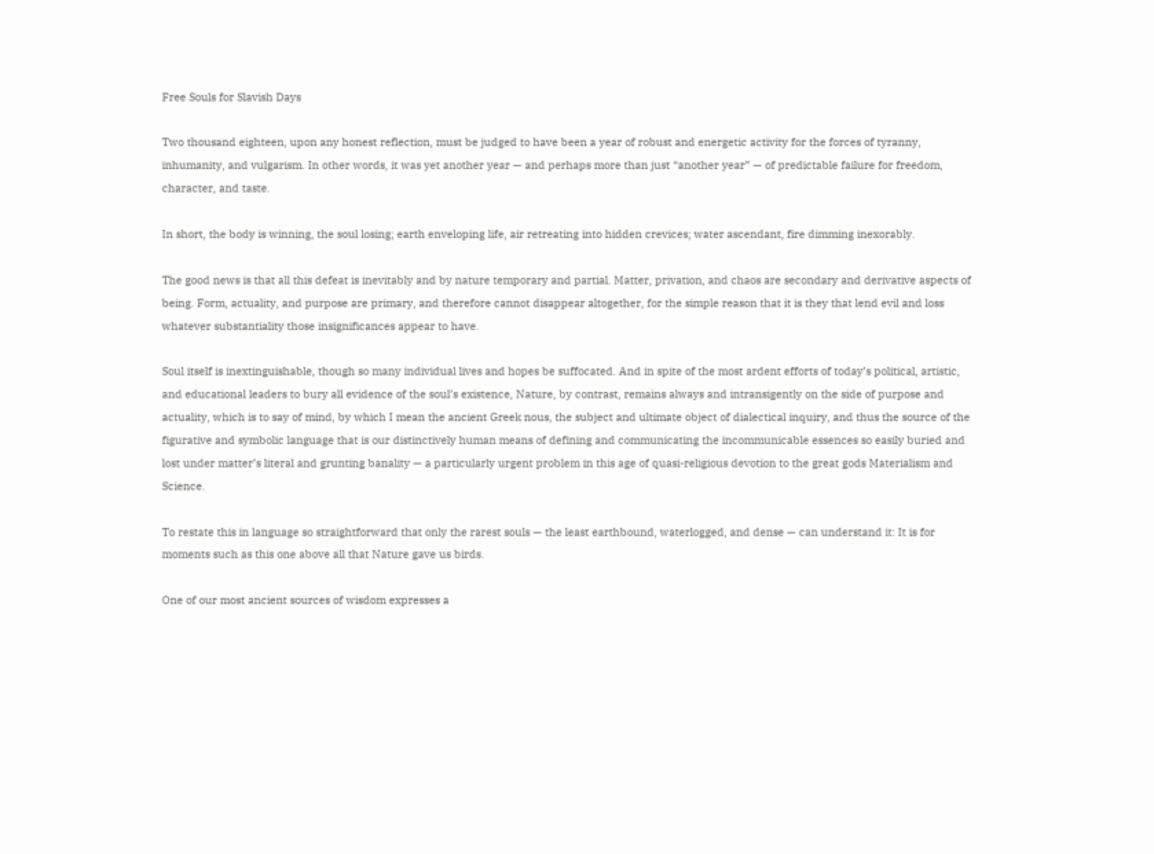Free Souls for Slavish Days

Two thousand eighteen, upon any honest reflection, must be judged to have been a year of robust and energetic activity for the forces of tyranny, inhumanity, and vulgarism. In other words, it was yet another year — and perhaps more than just “another year” — of predictable failure for freedom, character, and taste.

In short, the body is winning, the soul losing; earth enveloping life, air retreating into hidden crevices; water ascendant, fire dimming inexorably.

The good news is that all this defeat is inevitably and by nature temporary and partial. Matter, privation, and chaos are secondary and derivative aspects of being. Form, actuality, and purpose are primary, and therefore cannot disappear altogether, for the simple reason that it is they that lend evil and loss whatever substantiality those insignificances appear to have.

Soul itself is inextinguishable, though so many individual lives and hopes be suffocated. And in spite of the most ardent efforts of today’s political, artistic, and educational leaders to bury all evidence of the soul’s existence, Nature, by contrast, remains always and intransigently on the side of purpose and actuality, which is to say of mind, by which I mean the ancient Greek nous, the subject and ultimate object of dialectical inquiry, and thus the source of the figurative and symbolic language that is our distinctively human means of defining and communicating the incommunicable essences so easily buried and lost under matter’s literal and grunting banality — a particularly urgent problem in this age of quasi-religious devotion to the great gods Materialism and Science.

To restate this in language so straightforward that only the rarest souls — the least earthbound, waterlogged, and dense — can understand it: It is for moments such as this one above all that Nature gave us birds.

One of our most ancient sources of wisdom expresses a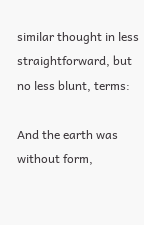similar thought in less straightforward, but no less blunt, terms:

And the earth was without form,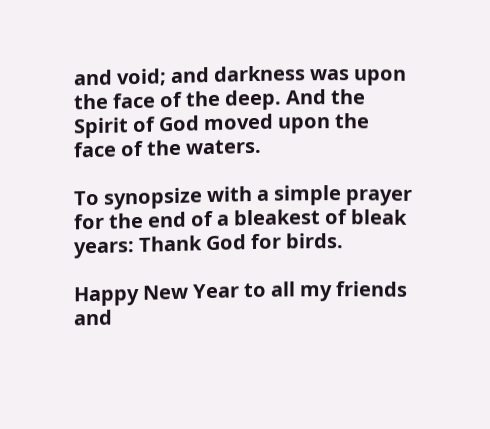and void; and darkness was upon the face of the deep. And the Spirit of God moved upon the face of the waters.

To synopsize with a simple prayer for the end of a bleakest of bleak years: Thank God for birds.

Happy New Year to all my friends and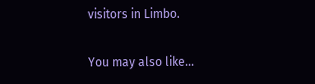visitors in Limbo.

You may also like...